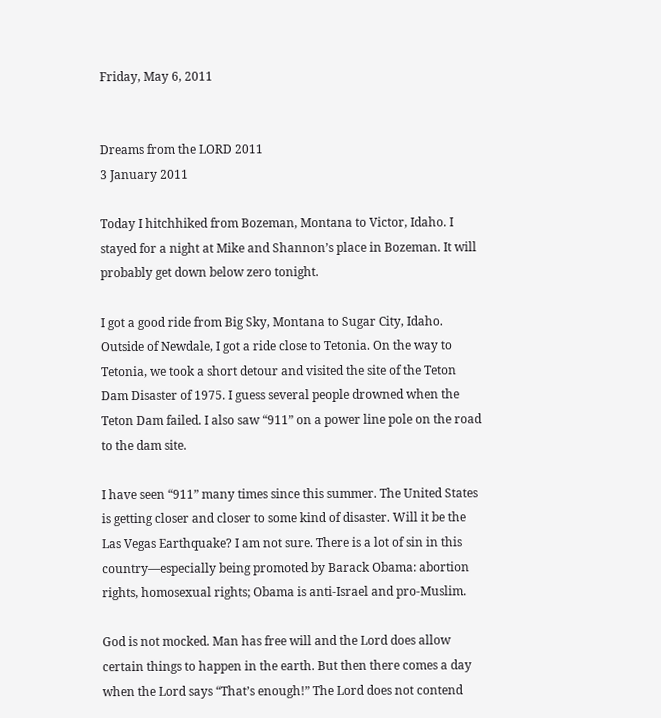Friday, May 6, 2011


Dreams from the LORD 2011
3 January 2011

Today I hitchhiked from Bozeman, Montana to Victor, Idaho. I stayed for a night at Mike and Shannon’s place in Bozeman. It will probably get down below zero tonight.

I got a good ride from Big Sky, Montana to Sugar City, Idaho. Outside of Newdale, I got a ride close to Tetonia. On the way to Tetonia, we took a short detour and visited the site of the Teton Dam Disaster of 1975. I guess several people drowned when the Teton Dam failed. I also saw “911” on a power line pole on the road to the dam site.

I have seen “911” many times since this summer. The United States is getting closer and closer to some kind of disaster. Will it be the Las Vegas Earthquake? I am not sure. There is a lot of sin in this country—especially being promoted by Barack Obama: abortion rights, homosexual rights; Obama is anti-Israel and pro-Muslim.

God is not mocked. Man has free will and the Lord does allow certain things to happen in the earth. But then there comes a day when the Lord says “That’s enough!” The Lord does not contend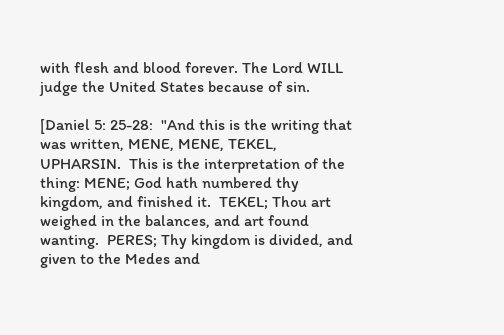with flesh and blood forever. The Lord WILL judge the United States because of sin.

[Daniel 5: 25-28:  "And this is the writing that was written, MENE, MENE, TEKEL, UPHARSIN.  This is the interpretation of the thing: MENE; God hath numbered thy kingdom, and finished it.  TEKEL; Thou art weighed in the balances, and art found wanting.  PERES; Thy kingdom is divided, and given to the Medes and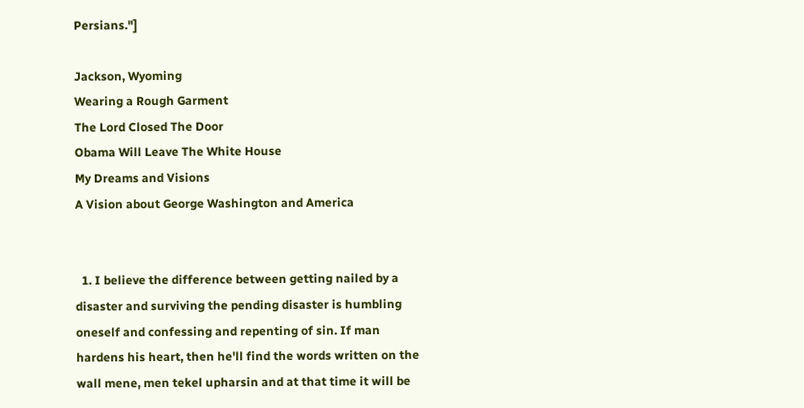Persians."]

Jackson, Wyoming
Wearing a Rough Garment
The Lord Closed The Door
Obama Will Leave The White House
My Dreams and Visions
A Vision about George Washington and America


  1. I believe the difference between getting nailed by a disaster and surviving the pending disaster is humbling oneself and confessing and repenting of sin. If man hardens his heart, then he'll find the words written on the wall mene, men tekel upharsin and at that time it will be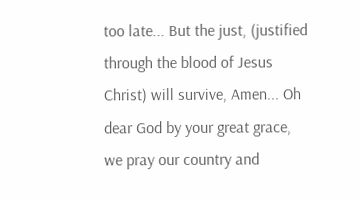too late... But the just, (justified through the blood of Jesus Christ) will survive, Amen... Oh dear God by your great grace, we pray our country and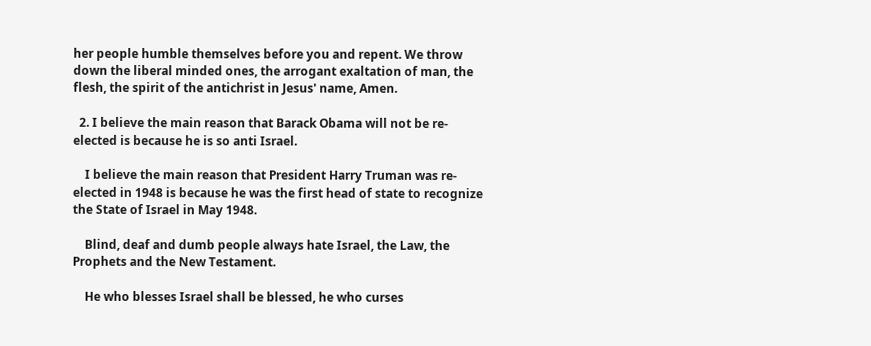her people humble themselves before you and repent. We throw down the liberal minded ones, the arrogant exaltation of man, the flesh, the spirit of the antichrist in Jesus' name, Amen.

  2. I believe the main reason that Barack Obama will not be re-elected is because he is so anti Israel.

    I believe the main reason that President Harry Truman was re-elected in 1948 is because he was the first head of state to recognize the State of Israel in May 1948.

    Blind, deaf and dumb people always hate Israel, the Law, the Prophets and the New Testament.

    He who blesses Israel shall be blessed, he who curses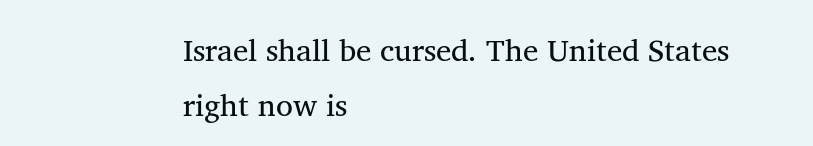Israel shall be cursed. The United States right now is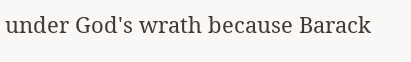under God's wrath because Barack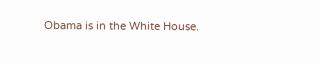Obama is in the White House.